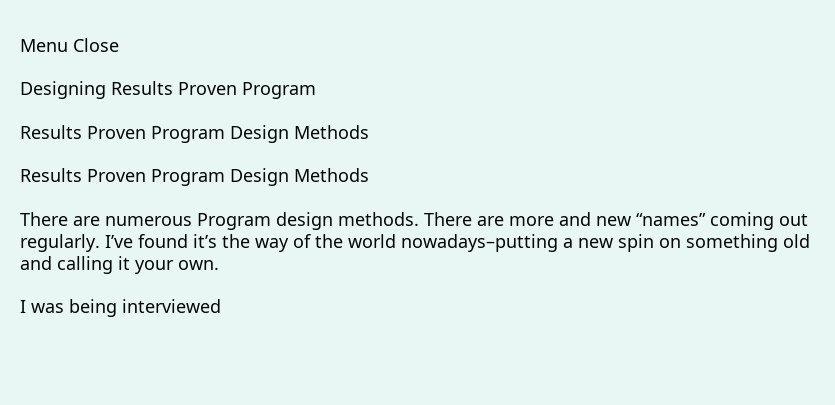Menu Close

Designing Results Proven Program

Results Proven Program Design Methods

Results Proven Program Design Methods

There are numerous Program design methods. There are more and new “names” coming out regularly. I’ve found it’s the way of the world nowadays–putting a new spin on something old and calling it your own.

I was being interviewed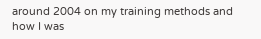around 2004 on my training methods and how I was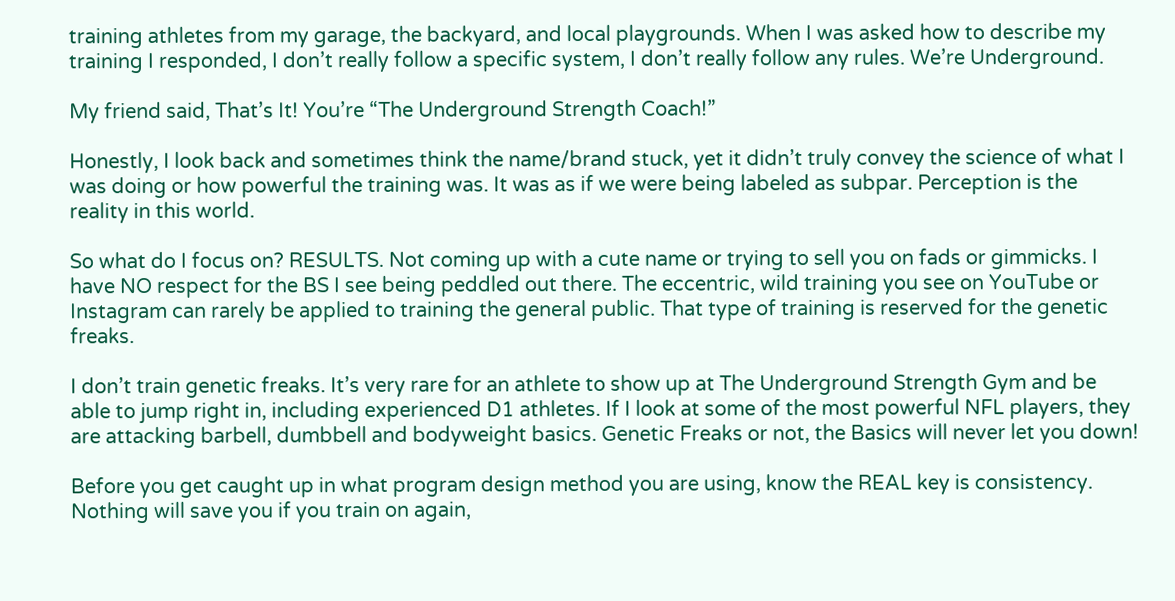training athletes from my garage, the backyard, and local playgrounds. When I was asked how to describe my training I responded, I don’t really follow a specific system, I don’t really follow any rules. We’re Underground.

My friend said, That’s It! You’re “The Underground Strength Coach!”

Honestly, I look back and sometimes think the name/brand stuck, yet it didn’t truly convey the science of what I was doing or how powerful the training was. It was as if we were being labeled as subpar. Perception is the reality in this world.

So what do I focus on? RESULTS. Not coming up with a cute name or trying to sell you on fads or gimmicks. I have NO respect for the BS I see being peddled out there. The eccentric, wild training you see on YouTube or Instagram can rarely be applied to training the general public. That type of training is reserved for the genetic freaks.

I don’t train genetic freaks. It’s very rare for an athlete to show up at The Underground Strength Gym and be able to jump right in, including experienced D1 athletes. If I look at some of the most powerful NFL players, they are attacking barbell, dumbbell and bodyweight basics. Genetic Freaks or not, the Basics will never let you down!

Before you get caught up in what program design method you are using, know the REAL key is consistency. Nothing will save you if you train on again,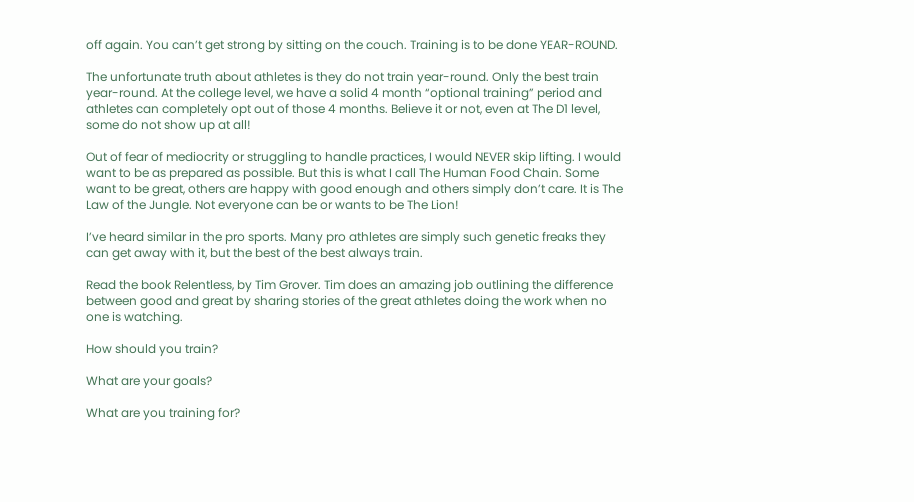off again. You can’t get strong by sitting on the couch. Training is to be done YEAR-ROUND.

The unfortunate truth about athletes is they do not train year-round. Only the best train year-round. At the college level, we have a solid 4 month “optional training” period and athletes can completely opt out of those 4 months. Believe it or not, even at The D1 level, some do not show up at all!

Out of fear of mediocrity or struggling to handle practices, I would NEVER skip lifting. I would want to be as prepared as possible. But this is what I call The Human Food Chain. Some want to be great, others are happy with good enough and others simply don’t care. It is The Law of the Jungle. Not everyone can be or wants to be The Lion!

I’ve heard similar in the pro sports. Many pro athletes are simply such genetic freaks they can get away with it, but the best of the best always train.

Read the book Relentless, by Tim Grover. Tim does an amazing job outlining the difference between good and great by sharing stories of the great athletes doing the work when no one is watching.

How should you train?

What are your goals?

What are you training for?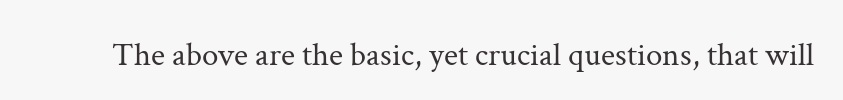The above are the basic, yet crucial questions, that will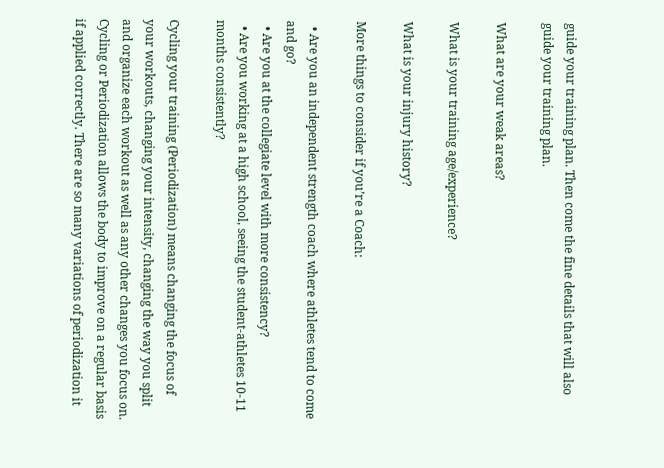guide your training plan. Then come the fine details that will also guide your training plan.

What are your weak areas?

What is your training age/experience?

What is your injury history?

More things to consider if you’re a Coach:

  • Are you an independent strength coach where athletes tend to come and go?
  • Are you at the collegiate level with more consistency?
  • Are you working at a high school, seeing the student-athletes 10-11 months consistently?

Cycling your training (Periodization) means changing the focus of your workouts, changing your intensity, changing the way you split and organize each workout as well as any other changes you focus on. Cycling or Periodization allows the body to improve on a regular basis if applied correctly. There are so many variations of periodization it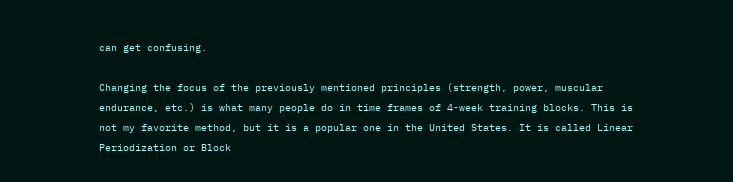can get confusing.

Changing the focus of the previously mentioned principles (strength, power, muscular endurance, etc.) is what many people do in time frames of 4-week training blocks. This is not my favorite method, but it is a popular one in the United States. It is called Linear Periodization or Block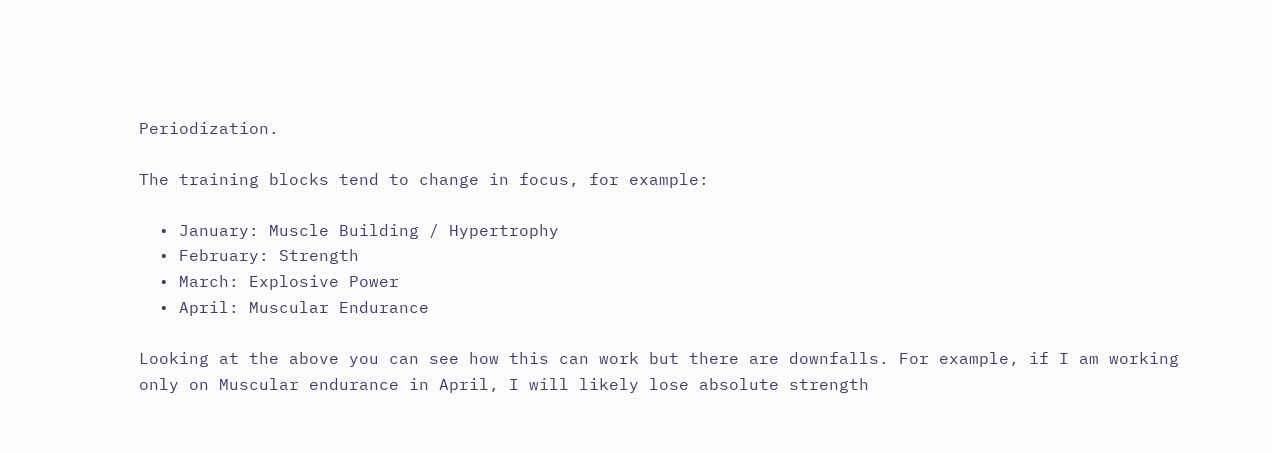Periodization.

The training blocks tend to change in focus, for example:

  • January: Muscle Building / Hypertrophy
  • February: Strength
  • March: Explosive Power
  • April: Muscular Endurance

Looking at the above you can see how this can work but there are downfalls. For example, if I am working only on Muscular endurance in April, I will likely lose absolute strength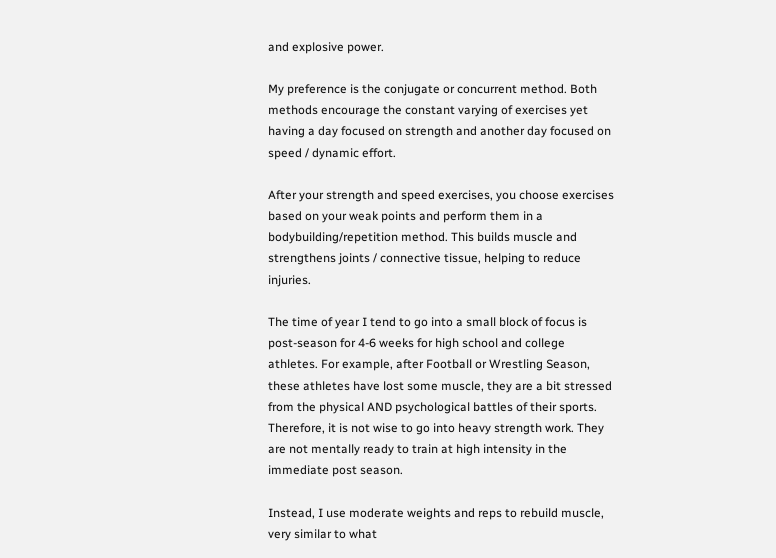and explosive power.

My preference is the conjugate or concurrent method. Both methods encourage the constant varying of exercises yet having a day focused on strength and another day focused on speed / dynamic effort.

After your strength and speed exercises, you choose exercises based on your weak points and perform them in a bodybuilding/repetition method. This builds muscle and strengthens joints / connective tissue, helping to reduce injuries.

The time of year I tend to go into a small block of focus is post-season for 4-6 weeks for high school and college athletes. For example, after Football or Wrestling Season, these athletes have lost some muscle, they are a bit stressed from the physical AND psychological battles of their sports. Therefore, it is not wise to go into heavy strength work. They are not mentally ready to train at high intensity in the immediate post season.

Instead, I use moderate weights and reps to rebuild muscle, very similar to what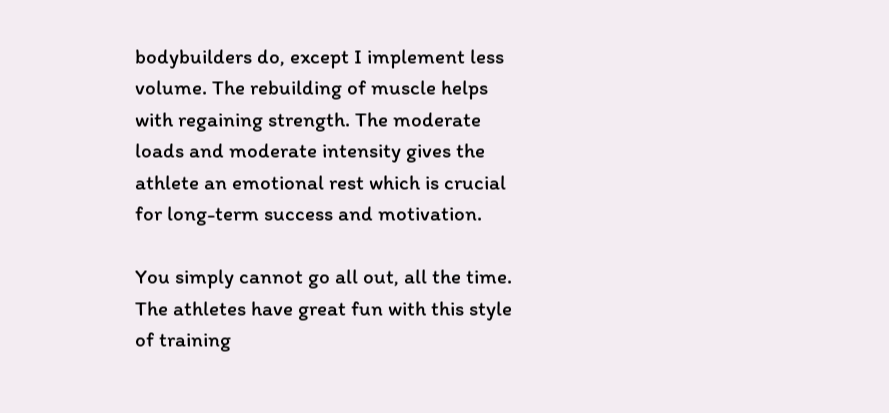bodybuilders do, except I implement less volume. The rebuilding of muscle helps with regaining strength. The moderate loads and moderate intensity gives the athlete an emotional rest which is crucial for long-term success and motivation.

You simply cannot go all out, all the time. The athletes have great fun with this style of training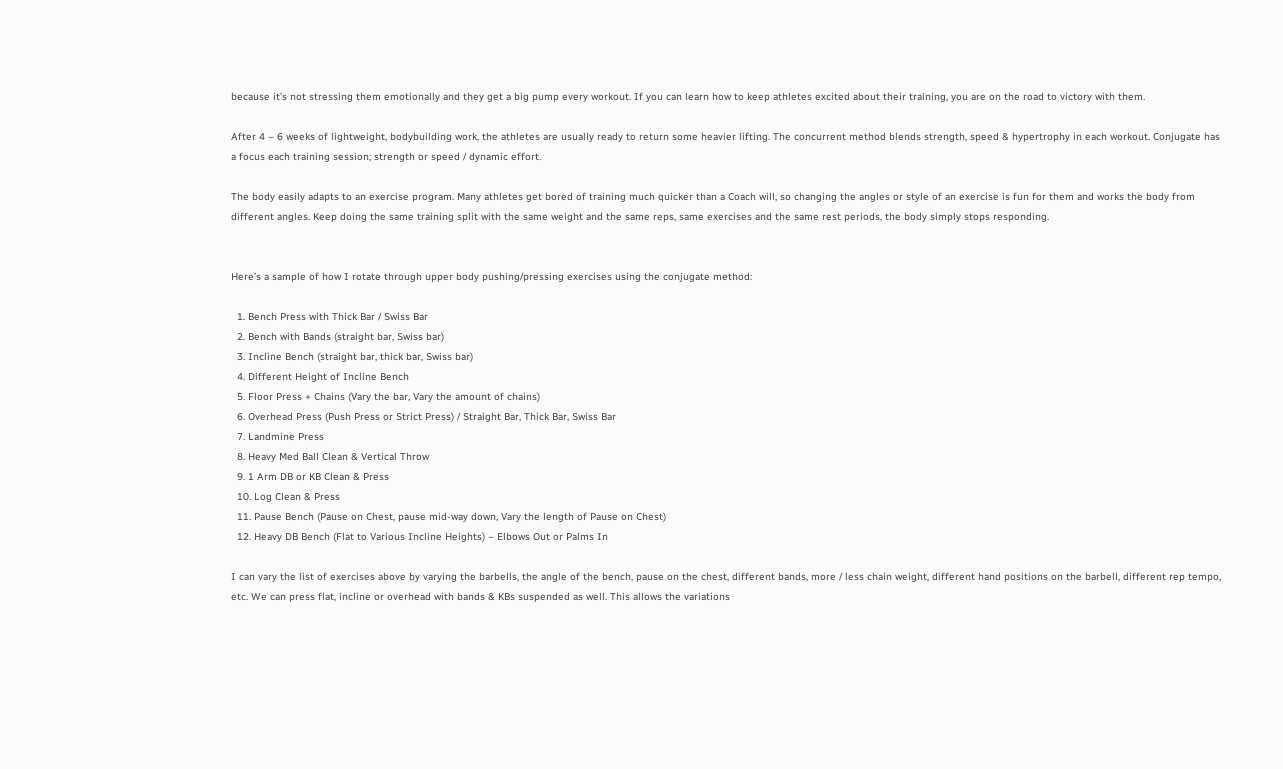because it’s not stressing them emotionally and they get a big pump every workout. If you can learn how to keep athletes excited about their training, you are on the road to victory with them.

After 4 – 6 weeks of lightweight, bodybuilding work, the athletes are usually ready to return some heavier lifting. The concurrent method blends strength, speed & hypertrophy in each workout. Conjugate has a focus each training session; strength or speed / dynamic effort.

The body easily adapts to an exercise program. Many athletes get bored of training much quicker than a Coach will, so changing the angles or style of an exercise is fun for them and works the body from different angles. Keep doing the same training split with the same weight and the same reps, same exercises and the same rest periods, the body simply stops responding.


Here’s a sample of how I rotate through upper body pushing/pressing exercises using the conjugate method:

  1. Bench Press with Thick Bar / Swiss Bar
  2. Bench with Bands (straight bar, Swiss bar)
  3. Incline Bench (straight bar, thick bar, Swiss bar)
  4. Different Height of Incline Bench
  5. Floor Press + Chains (Vary the bar, Vary the amount of chains)
  6. Overhead Press (Push Press or Strict Press) / Straight Bar, Thick Bar, Swiss Bar
  7. Landmine Press
  8. Heavy Med Ball Clean & Vertical Throw
  9. 1 Arm DB or KB Clean & Press
  10. Log Clean & Press
  11. Pause Bench (Pause on Chest, pause mid-way down, Vary the length of Pause on Chest)
  12. Heavy DB Bench (Flat to Various Incline Heights) – Elbows Out or Palms In

I can vary the list of exercises above by varying the barbells, the angle of the bench, pause on the chest, different bands, more / less chain weight, different hand positions on the barbell, different rep tempo, etc. We can press flat, incline or overhead with bands & KBs suspended as well. This allows the variations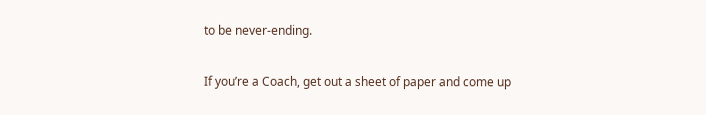to be never-ending.

If you’re a Coach, get out a sheet of paper and come up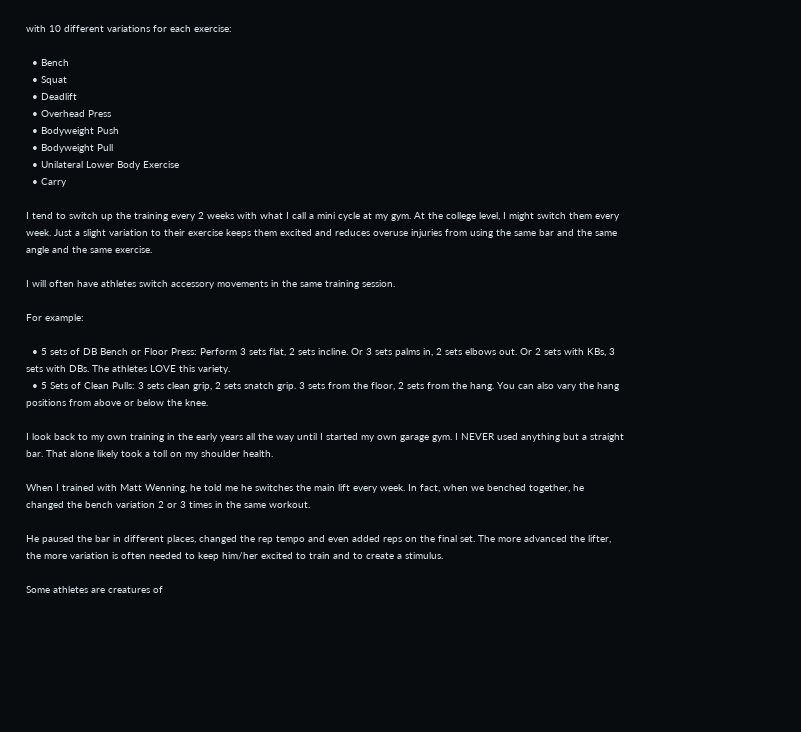with 10 different variations for each exercise:

  • Bench
  • Squat
  • Deadlift
  • Overhead Press
  • Bodyweight Push
  • Bodyweight Pull
  • Unilateral Lower Body Exercise
  • Carry

I tend to switch up the training every 2 weeks with what I call a mini cycle at my gym. At the college level, I might switch them every week. Just a slight variation to their exercise keeps them excited and reduces overuse injuries from using the same bar and the same angle and the same exercise.

I will often have athletes switch accessory movements in the same training session.

For example:

  • 5 sets of DB Bench or Floor Press: Perform 3 sets flat, 2 sets incline. Or 3 sets palms in, 2 sets elbows out. Or 2 sets with KBs, 3 sets with DBs. The athletes LOVE this variety.
  • 5 Sets of Clean Pulls: 3 sets clean grip, 2 sets snatch grip. 3 sets from the floor, 2 sets from the hang. You can also vary the hang positions from above or below the knee.

I look back to my own training in the early years all the way until I started my own garage gym. I NEVER used anything but a straight bar. That alone likely took a toll on my shoulder health.

When I trained with Matt Wenning, he told me he switches the main lift every week. In fact, when we benched together, he changed the bench variation 2 or 3 times in the same workout.

He paused the bar in different places, changed the rep tempo and even added reps on the final set. The more advanced the lifter, the more variation is often needed to keep him/her excited to train and to create a stimulus.

Some athletes are creatures of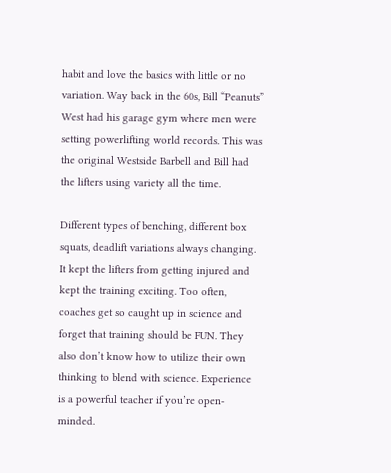habit and love the basics with little or no variation. Way back in the 60s, Bill “Peanuts” West had his garage gym where men were setting powerlifting world records. This was the original Westside Barbell and Bill had the lifters using variety all the time.

Different types of benching, different box squats, deadlift variations always changing. It kept the lifters from getting injured and kept the training exciting. Too often, coaches get so caught up in science and forget that training should be FUN. They also don’t know how to utilize their own thinking to blend with science. Experience is a powerful teacher if you’re open-minded.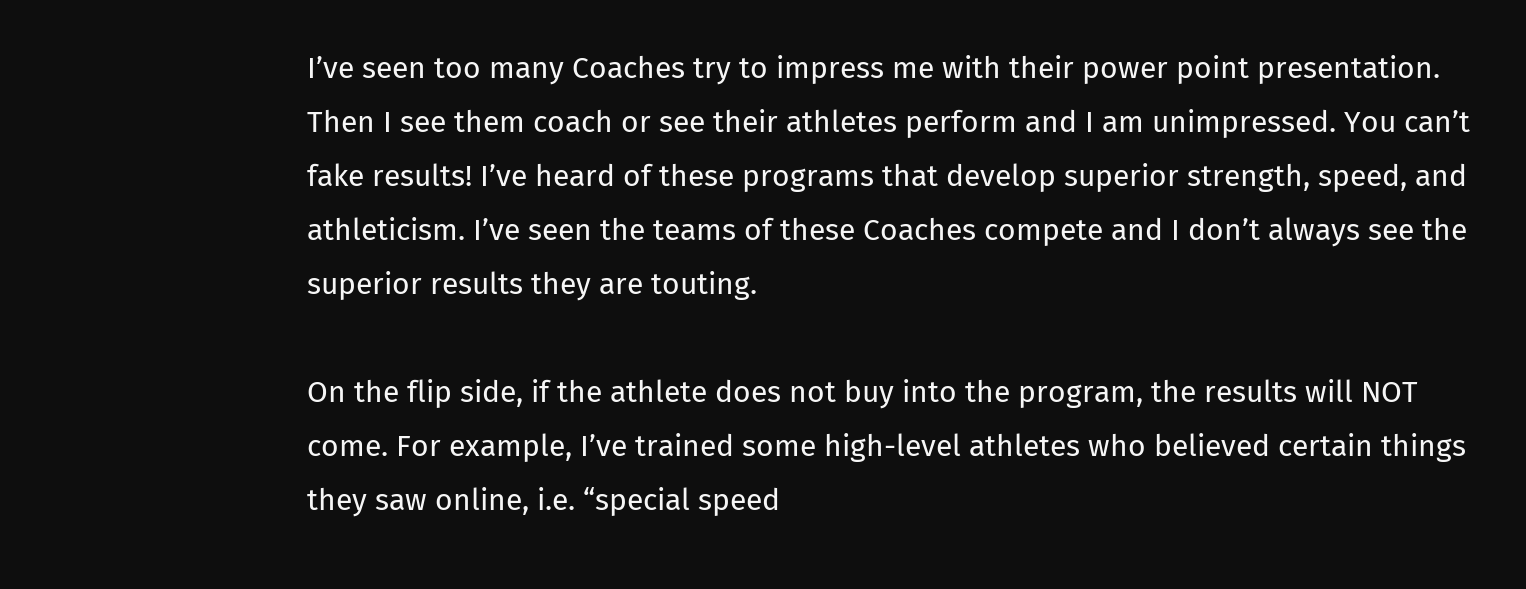I’ve seen too many Coaches try to impress me with their power point presentation. Then I see them coach or see their athletes perform and I am unimpressed. You can’t fake results! I’ve heard of these programs that develop superior strength, speed, and athleticism. I’ve seen the teams of these Coaches compete and I don’t always see the superior results they are touting.

On the flip side, if the athlete does not buy into the program, the results will NOT come. For example, I’ve trained some high-level athletes who believed certain things they saw online, i.e. “special speed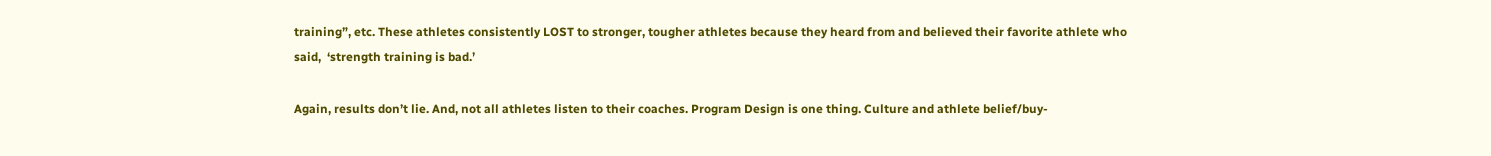training”, etc. These athletes consistently LOST to stronger, tougher athletes because they heard from and believed their favorite athlete who said,  ‘strength training is bad.’

Again, results don’t lie. And, not all athletes listen to their coaches. Program Design is one thing. Culture and athlete belief/buy-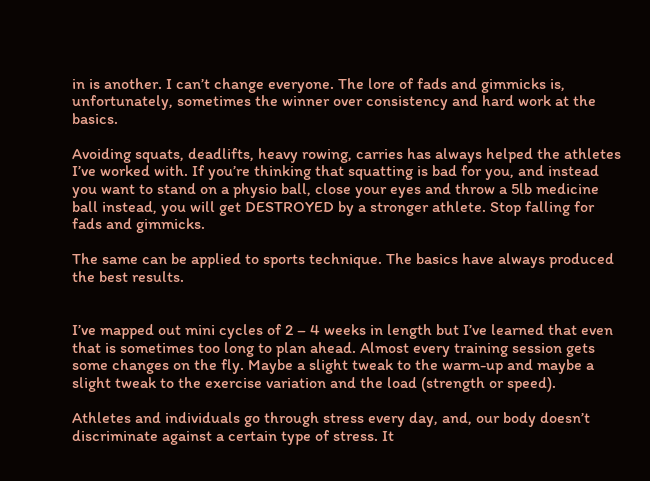in is another. I can’t change everyone. The lore of fads and gimmicks is, unfortunately, sometimes the winner over consistency and hard work at the basics.

Avoiding squats, deadlifts, heavy rowing, carries has always helped the athletes I’ve worked with. If you’re thinking that squatting is bad for you, and instead you want to stand on a physio ball, close your eyes and throw a 5lb medicine ball instead, you will get DESTROYED by a stronger athlete. Stop falling for fads and gimmicks.

The same can be applied to sports technique. The basics have always produced the best results.


I’ve mapped out mini cycles of 2 – 4 weeks in length but I’ve learned that even that is sometimes too long to plan ahead. Almost every training session gets some changes on the fly. Maybe a slight tweak to the warm-up and maybe a slight tweak to the exercise variation and the load (strength or speed).

Athletes and individuals go through stress every day, and, our body doesn’t discriminate against a certain type of stress. It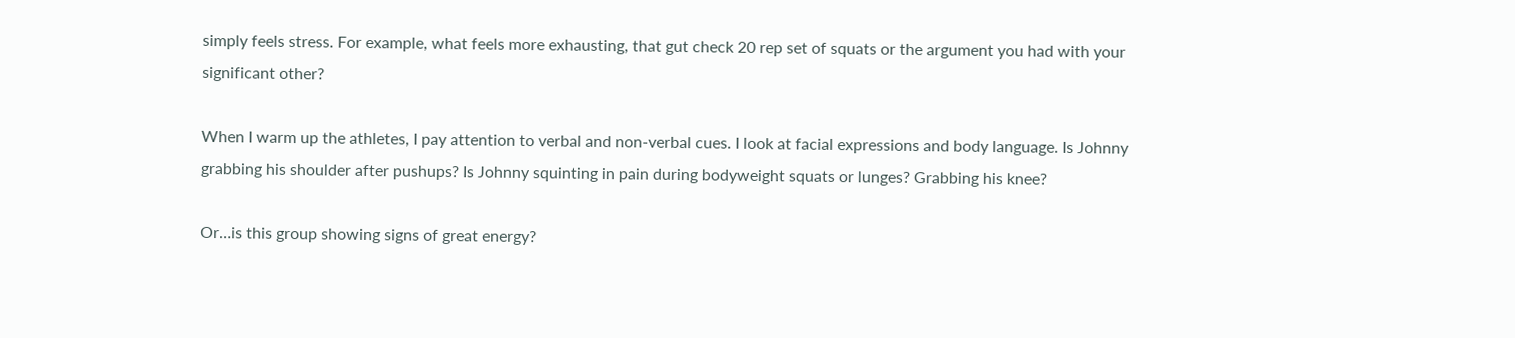simply feels stress. For example, what feels more exhausting, that gut check 20 rep set of squats or the argument you had with your significant other?

When I warm up the athletes, I pay attention to verbal and non-verbal cues. I look at facial expressions and body language. Is Johnny grabbing his shoulder after pushups? Is Johnny squinting in pain during bodyweight squats or lunges? Grabbing his knee?

Or…is this group showing signs of great energy?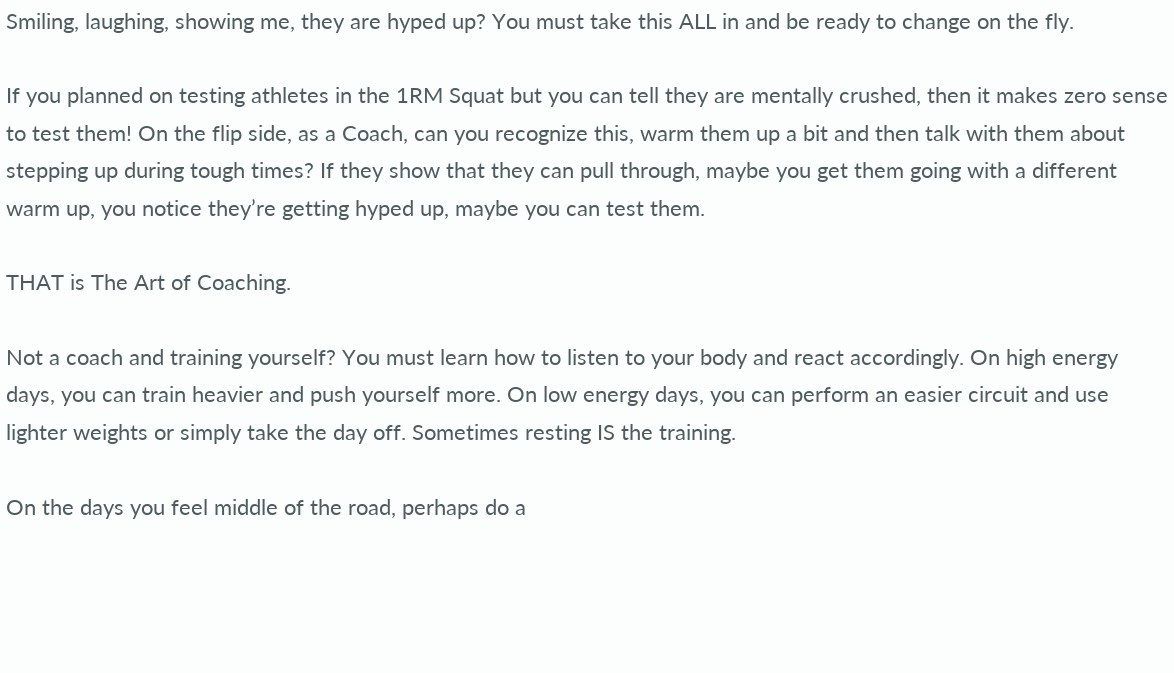Smiling, laughing, showing me, they are hyped up? You must take this ALL in and be ready to change on the fly.

If you planned on testing athletes in the 1RM Squat but you can tell they are mentally crushed, then it makes zero sense to test them! On the flip side, as a Coach, can you recognize this, warm them up a bit and then talk with them about stepping up during tough times? If they show that they can pull through, maybe you get them going with a different warm up, you notice they’re getting hyped up, maybe you can test them.

THAT is The Art of Coaching.

Not a coach and training yourself? You must learn how to listen to your body and react accordingly. On high energy days, you can train heavier and push yourself more. On low energy days, you can perform an easier circuit and use lighter weights or simply take the day off. Sometimes resting IS the training.

On the days you feel middle of the road, perhaps do a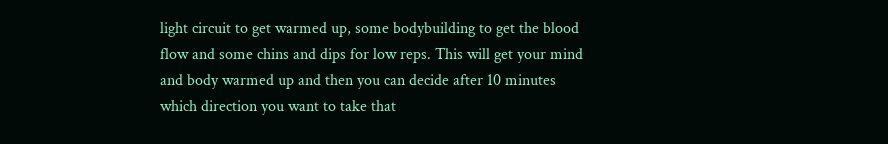light circuit to get warmed up, some bodybuilding to get the blood flow and some chins and dips for low reps. This will get your mind and body warmed up and then you can decide after 10 minutes which direction you want to take that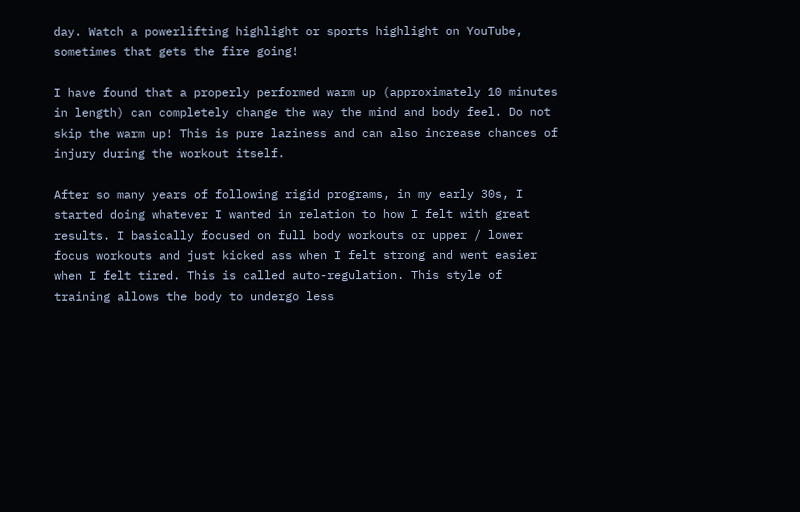day. Watch a powerlifting highlight or sports highlight on YouTube, sometimes that gets the fire going!

I have found that a properly performed warm up (approximately 10 minutes in length) can completely change the way the mind and body feel. Do not skip the warm up! This is pure laziness and can also increase chances of injury during the workout itself.

After so many years of following rigid programs, in my early 30s, I started doing whatever I wanted in relation to how I felt with great results. I basically focused on full body workouts or upper / lower focus workouts and just kicked ass when I felt strong and went easier when I felt tired. This is called auto-regulation. This style of training allows the body to undergo less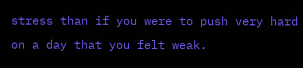stress than if you were to push very hard on a day that you felt weak.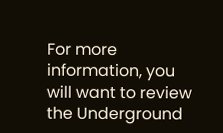For more information, you will want to review the Underground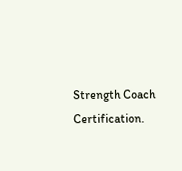Strength Coach Certification.